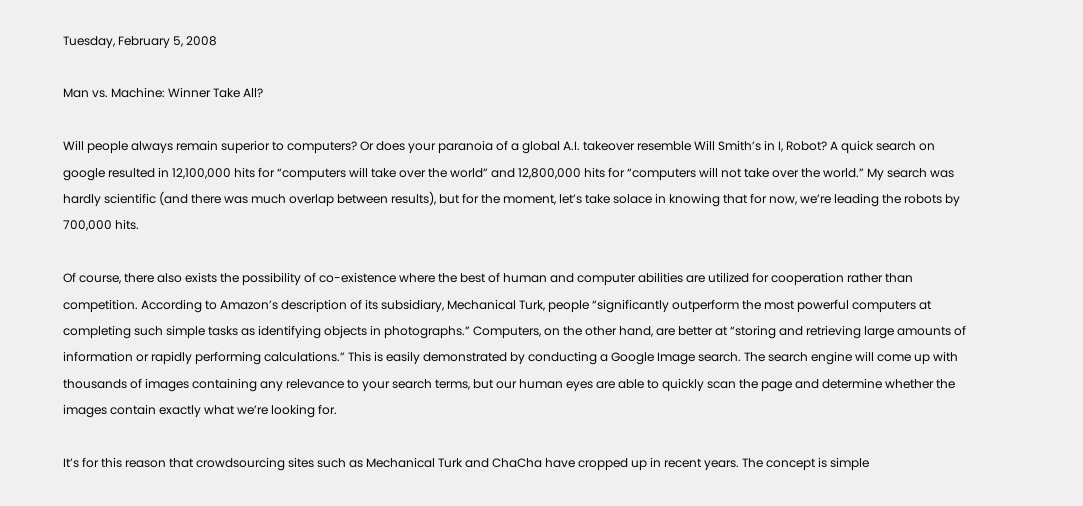Tuesday, February 5, 2008

Man vs. Machine: Winner Take All?

Will people always remain superior to computers? Or does your paranoia of a global A.I. takeover resemble Will Smith’s in I, Robot? A quick search on google resulted in 12,100,000 hits for “computers will take over the world” and 12,800,000 hits for “computers will not take over the world.” My search was hardly scientific (and there was much overlap between results), but for the moment, let’s take solace in knowing that for now, we’re leading the robots by 700,000 hits.

Of course, there also exists the possibility of co-existence where the best of human and computer abilities are utilized for cooperation rather than competition. According to Amazon’s description of its subsidiary, Mechanical Turk, people “significantly outperform the most powerful computers at completing such simple tasks as identifying objects in photographs.” Computers, on the other hand, are better at “storing and retrieving large amounts of information or rapidly performing calculations.” This is easily demonstrated by conducting a Google Image search. The search engine will come up with thousands of images containing any relevance to your search terms, but our human eyes are able to quickly scan the page and determine whether the images contain exactly what we’re looking for.

It’s for this reason that crowdsourcing sites such as Mechanical Turk and ChaCha have cropped up in recent years. The concept is simple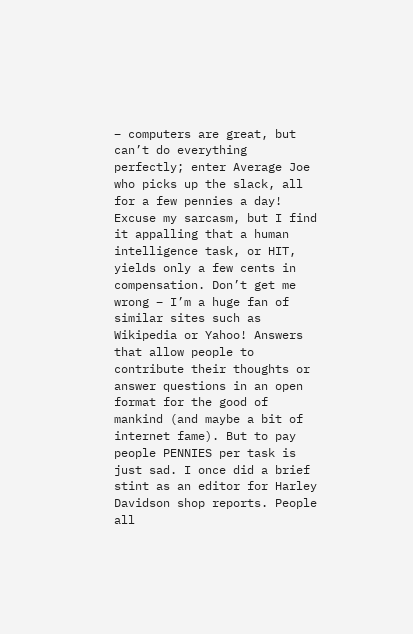– computers are great, but can’t do everything perfectly; enter Average Joe who picks up the slack, all for a few pennies a day! Excuse my sarcasm, but I find it appalling that a human intelligence task, or HIT, yields only a few cents in compensation. Don’t get me wrong – I’m a huge fan of similar sites such as Wikipedia or Yahoo! Answers that allow people to contribute their thoughts or answer questions in an open format for the good of mankind (and maybe a bit of internet fame). But to pay people PENNIES per task is just sad. I once did a brief stint as an editor for Harley Davidson shop reports. People all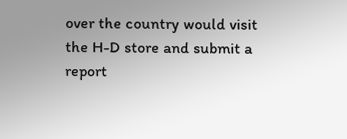over the country would visit the H-D store and submit a report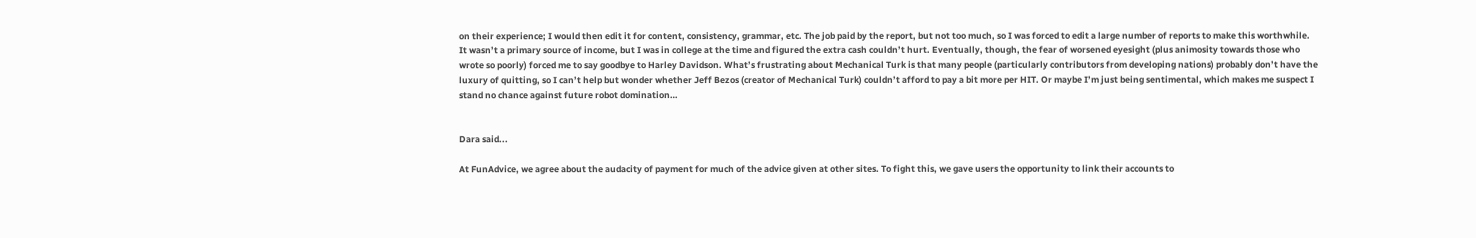on their experience; I would then edit it for content, consistency, grammar, etc. The job paid by the report, but not too much, so I was forced to edit a large number of reports to make this worthwhile. It wasn’t a primary source of income, but I was in college at the time and figured the extra cash couldn’t hurt. Eventually, though, the fear of worsened eyesight (plus animosity towards those who wrote so poorly) forced me to say goodbye to Harley Davidson. What’s frustrating about Mechanical Turk is that many people (particularly contributors from developing nations) probably don’t have the luxury of quitting, so I can’t help but wonder whether Jeff Bezos (creator of Mechanical Turk) couldn’t afford to pay a bit more per HIT. Or maybe I’m just being sentimental, which makes me suspect I stand no chance against future robot domination…


Dara said...

At FunAdvice, we agree about the audacity of payment for much of the advice given at other sites. To fight this, we gave users the opportunity to link their accounts to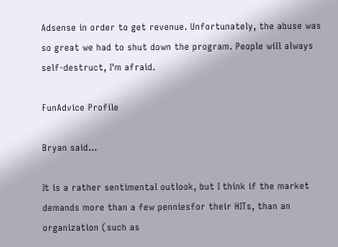Adsense in order to get revenue. Unfortunately, the abuse was so great we had to shut down the program. People will always self-destruct, I'm afraid.

FunAdvice Profile

Bryan said...

It is a rather sentimental outlook, but I think if the market demands more than a few penniesfor their HITs, than an organization (such as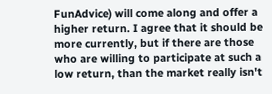FunAdvice) will come along and offer a higher return. I agree that it should be more currently, but if there are those who are willing to participate at such a low return, than the market really isn't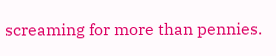screaming for more than pennies.